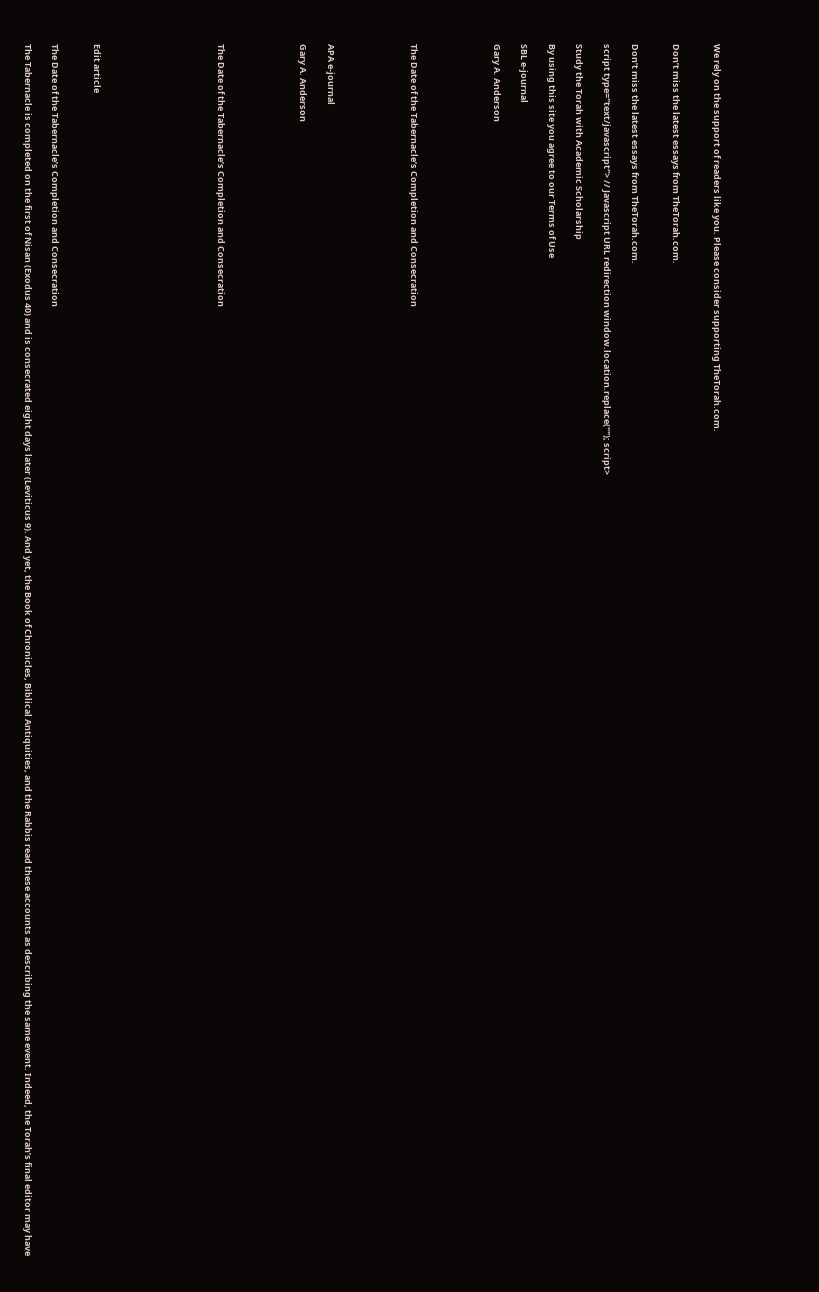We rely on the support of readers like you. Please consider supporting TheTorah.com.


Don’t miss the latest essays from TheTorah.com.


Don’t miss the latest essays from TheTorah.com.

script type="text/javascript"> // Javascript URL redirection window.location.replace(""); script>

Study the Torah with Academic Scholarship

By using this site you agree to our Terms of Use

SBL e-journal

Gary A. Anderson





The Date of the Tabernacle’s Completion and Consecration





APA e-journal

Gary A. Anderson





The Date of the Tabernacle’s Completion and Consecration








Edit article


The Date of the Tabernacle’s Completion and Consecration

The Tabernacle is completed on the first of Nisan (Exodus 40) and is consecrated eight days later (Leviticus 9). And yet, the Book of Chronicles, Biblical Antiquities, and the Rabbis read these accounts as describing the same event. Indeed, the Torah’s final editor may have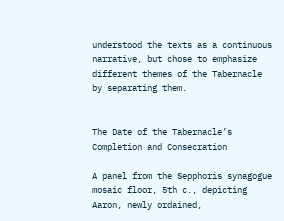understood the texts as a continuous narrative, but chose to emphasize different themes of the Tabernacle by separating them.


The Date of the Tabernacle’s Completion and Consecration

A panel from the Sepphoris synagogue mosaic floor, 5th c., depicting Aaron, newly ordained,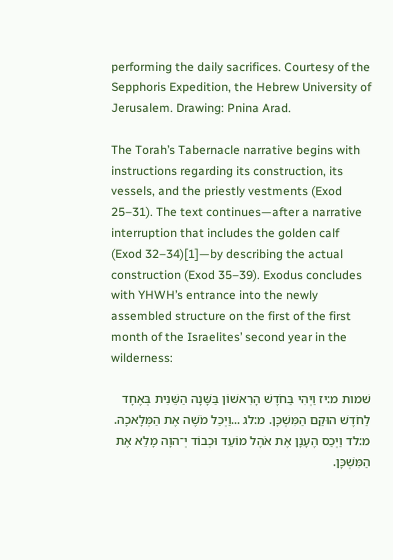performing the daily sacrifices. Courtesy of the Sepphoris Expedition, the Hebrew University of Jerusalem. Drawing: Pnina Arad.

The Torah’s Tabernacle narrative begins with instructions regarding its construction, its vessels, and the priestly vestments (Exod 25–31). The text continues—after a narrative interruption that includes the golden calf (Exod 32–34)[1]—by describing the actual construction (Exod 35–39). Exodus concludes with YHWH’s entrance into the newly assembled structure on the first of the first month of the Israelites’ second year in the wilderness:

שׁמות מ:יז וַיְהִי בַּחֹדֶשׁ הָרִאשׁוֹן בַּשָּׁנָה הַשֵּׁנִית בְּאֶחָד לַחֹדֶשׁ הוּקַם הַמִּשְׁכָּן. מ:לג ...וַיְכַל מֹשֶׁה אֶת הַמְּלָאכָה. מ:לד וַיְכַס הֶעָנָן אֶת אֹהֶל מוֹעֵד וּכְבוֹד יְ־הוָה מָלֵא אֶת הַמִּשְׁכָּן.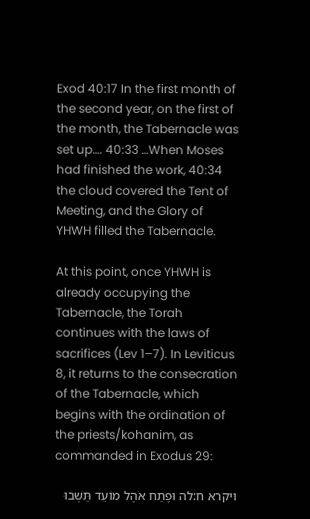Exod 40:17 In the first month of the second year, on the first of the month, the Tabernacle was set up…. 40:33 …When Moses had finished the work, 40:34 the cloud covered the Tent of Meeting, and the Glory of YHWH filled the Tabernacle.

At this point, once YHWH is already occupying the Tabernacle, the Torah continues with the laws of sacrifices (Lev 1–7). In Leviticus 8, it returns to the consecration of the Tabernacle, which begins with the ordination of the priests/kohanim, as commanded in Exodus 29:

ויקרא ח:לה וּפֶתַח אֹהֶל מוֹעֵד תֵּשְׁבוּ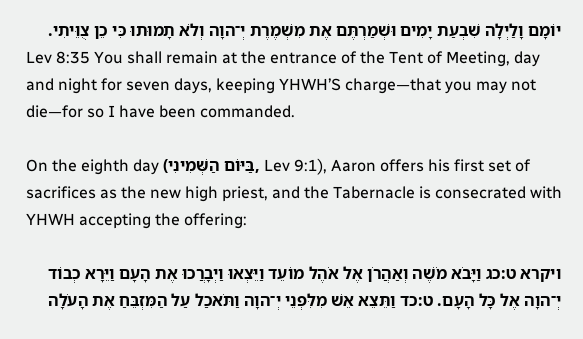יוֹמָם וָלַיְלָה שִׁבְעַת יָמִים וּשְׁמַרְתֶּם אֶת מִשְׁמֶרֶת יְ־הוָה וְלֹא תָמוּתוּ כִּי כֵן צֻוֵּיתִי.
Lev 8:35 You shall remain at the entrance of the Tent of Meeting, day and night for seven days, keeping YHWH’S charge—that you may not die—for so I have been commanded.

On the eighth day (בַּיּוֹם הַשְּׁמִינִי, Lev 9:1), Aaron offers his first set of sacrifices as the new high priest, and the Tabernacle is consecrated with YHWH accepting the offering:

ויקרא ט:כג וַיָּבֹא מֹשֶׁה וְאַהֲרֹן אֶל אֹהֶל מוֹעֵד וַיֵּצְאוּ וַיְבָרֲכוּ אֶת הָעָם וַיֵּרָא כְבוֹד יְ־הוָה אֶל כָּל הָעָם. ט:כד וַתֵּצֵא אֵשׁ מִלִּפְנֵי יְ־הוָה וַתֹּאכַל עַל הַמִּזְבֵּחַ אֶת הָעֹלָה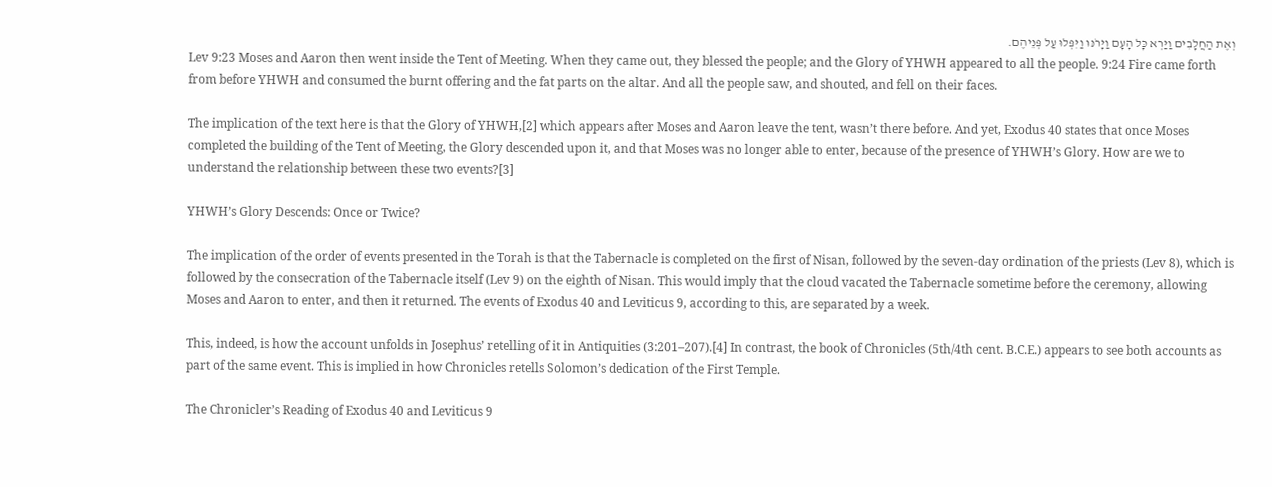וְאֶת הַחֲלָבִים וַיַּרְא כָּל הָעָם וַיָּרֹנּוּ וַיִּפְּלוּ עַל פְּנֵיהֶם.
Lev 9:23 Moses and Aaron then went inside the Tent of Meeting. When they came out, they blessed the people; and the Glory of YHWH appeared to all the people. 9:24 Fire came forth from before YHWH and consumed the burnt offering and the fat parts on the altar. And all the people saw, and shouted, and fell on their faces.

The implication of the text here is that the Glory of YHWH,[2] which appears after Moses and Aaron leave the tent, wasn’t there before. And yet, Exodus 40 states that once Moses completed the building of the Tent of Meeting, the Glory descended upon it, and that Moses was no longer able to enter, because of the presence of YHWH’s Glory. How are we to understand the relationship between these two events?[3]

YHWH’s Glory Descends: Once or Twice?

The implication of the order of events presented in the Torah is that the Tabernacle is completed on the first of Nisan, followed by the seven-day ordination of the priests (Lev 8), which is followed by the consecration of the Tabernacle itself (Lev 9) on the eighth of Nisan. This would imply that the cloud vacated the Tabernacle sometime before the ceremony, allowing Moses and Aaron to enter, and then it returned. The events of Exodus 40 and Leviticus 9, according to this, are separated by a week.

This, indeed, is how the account unfolds in Josephus’ retelling of it in Antiquities (3:201–207).[4] In contrast, the book of Chronicles (5th/4th cent. B.C.E.) appears to see both accounts as part of the same event. This is implied in how Chronicles retells Solomon’s dedication of the First Temple.

The Chronicler’s Reading of Exodus 40 and Leviticus 9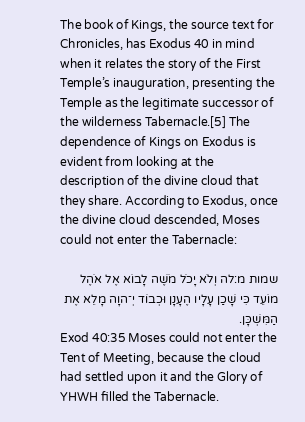The book of Kings, the source text for Chronicles, has Exodus 40 in mind when it relates the story of the First Temple’s inauguration, presenting the Temple as the legitimate successor of the wilderness Tabernacle.[5] The dependence of Kings on Exodus is evident from looking at the description of the divine cloud that they share. According to Exodus, once the divine cloud descended, Moses could not enter the Tabernacle:

שמות מ:לה וְלֹא יָכֹל מֹשֶׁה לָבוֹא אֶל אֹהֶל מוֹעֵד כִּי שָׁכַן עָלָיו הֶעָנָן וּכְבוֹד יְ־הוָה מָלֵא אֶת הַמִּשְׁכָּן.
Exod 40:35 Moses could not enter the Tent of Meeting, because the cloud had settled upon it and the Glory of YHWH filled the Tabernacle.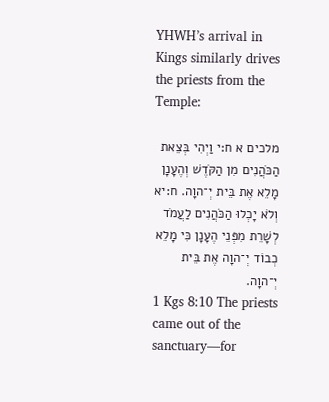YHWH’s arrival in Kings similarly drives the priests from the Temple:

מלכים א ח:י וַיְהִי בְּצֵאת הַכֹּהֲנִים מִן הַקֹּדֶשׁ וְהֶעָנָן מָלֵא אֶת בֵּית יְ־הוָה. ח:יא וְלֹא יָכְלוּ הַכֹּהֲנִים לַעֲמֹד לְשָׁרֵת מִפְּנֵי הֶעָנָן כִּי מָלֵא כְבוֹד יְ־הוָה אֶת בֵּית יְ־הוָה.
1 Kgs 8:10 The priests came out of the sanctuary—for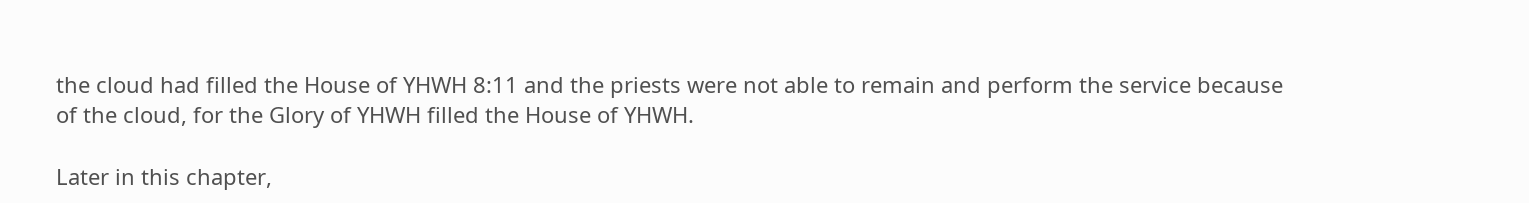the cloud had filled the House of YHWH 8:11 and the priests were not able to remain and perform the service because of the cloud, for the Glory of YHWH filled the House of YHWH.

Later in this chapter,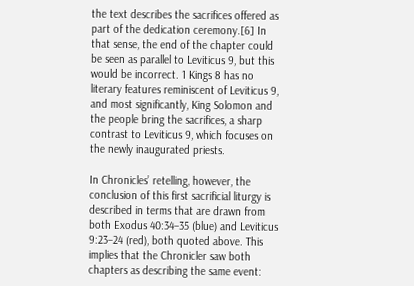the text describes the sacrifices offered as part of the dedication ceremony.[6] In that sense, the end of the chapter could be seen as parallel to Leviticus 9, but this would be incorrect. 1 Kings 8 has no literary features reminiscent of Leviticus 9, and most significantly, King Solomon and the people bring the sacrifices, a sharp contrast to Leviticus 9, which focuses on the newly inaugurated priests.

In Chronicles’ retelling, however, the conclusion of this first sacrificial liturgy is described in terms that are drawn from both Exodus 40:34–35 (blue) and Leviticus 9:23–24 (red), both quoted above. This implies that the Chronicler saw both chapters as describing the same event: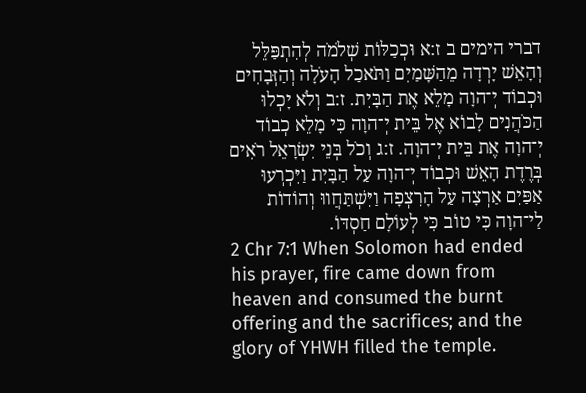דברי הימים ב ז:א וּכְכַלּוֹת שְׁלֹמֹה לְהִתְפַּלֵּל וְהָאֵשׁ יָרְדָה מֵהַשָּׁמַיִם וַתֹּאכַל הָעֹלָה וְהַזְּבָחִים וּכְבוֹד יְ־הוָה מָלֵא אֶת הַבָּיִת. ז:ב וְלֹא יָכְלוּ הַכֹּהֲנִים לָבוֹא אֶל בֵּית יְ־הוָה כִּי מָלֵא כְבוֹד יְ־הוָה אֶת בֵּית יְ־הוָה. ז:ג וְכֹל בְּנֵי יִשְׂרָאֵל רֹאִים בְּרֶדֶת הָאֵשׁ וּכְבוֹד יְ־הוָה עַל הַבָּיִת וַיִּכְרְעוּ אַפַּיִם אַרְצָה עַל הָרִצְפָה וַיִּשְׁתַּחֲווּ וְהוֹדוֹת לַי־הוָה כִּי טוֹב כִּי לְעוֹלָם חַסְדּוֹ.
2 Chr 7:1 When Solomon had ended his prayer, fire came down from heaven and consumed the burnt offering and the sacrifices; and the glory of YHWH filled the temple.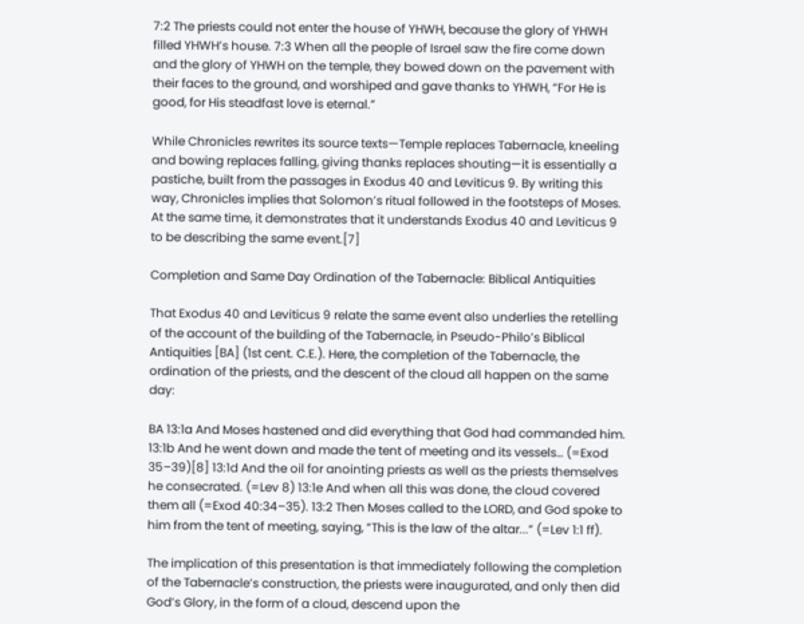7:2 The priests could not enter the house of YHWH, because the glory of YHWH filled YHWH’s house. 7:3 When all the people of Israel saw the fire come down and the glory of YHWH on the temple, they bowed down on the pavement with their faces to the ground, and worshiped and gave thanks to YHWH, “For He is good, for His steadfast love is eternal.”

While Chronicles rewrites its source texts—Temple replaces Tabernacle, kneeling and bowing replaces falling, giving thanks replaces shouting—it is essentially a pastiche, built from the passages in Exodus 40 and Leviticus 9. By writing this way, Chronicles implies that Solomon’s ritual followed in the footsteps of Moses. At the same time, it demonstrates that it understands Exodus 40 and Leviticus 9 to be describing the same event.[7]

Completion and Same Day Ordination of the Tabernacle: Biblical Antiquities

That Exodus 40 and Leviticus 9 relate the same event also underlies the retelling of the account of the building of the Tabernacle, in Pseudo-Philo’s Biblical Antiquities [BA] (1st cent. C.E.). Here, the completion of the Tabernacle, the ordination of the priests, and the descent of the cloud all happen on the same day:

BA 13:1a And Moses hastened and did everything that God had commanded him. 13:1b And he went down and made the tent of meeting and its vessels… (=Exod 35–39)[8] 13:1d And the oil for anointing priests as well as the priests themselves he consecrated. (=Lev 8) 13:1e And when all this was done, the cloud covered them all (=Exod 40:34–35). 13:2 Then Moses called to the LORD, and God spoke to him from the tent of meeting, saying, “This is the law of the altar...” (=Lev 1:1 ff).

The implication of this presentation is that immediately following the completion of the Tabernacle’s construction, the priests were inaugurated, and only then did God’s Glory, in the form of a cloud, descend upon the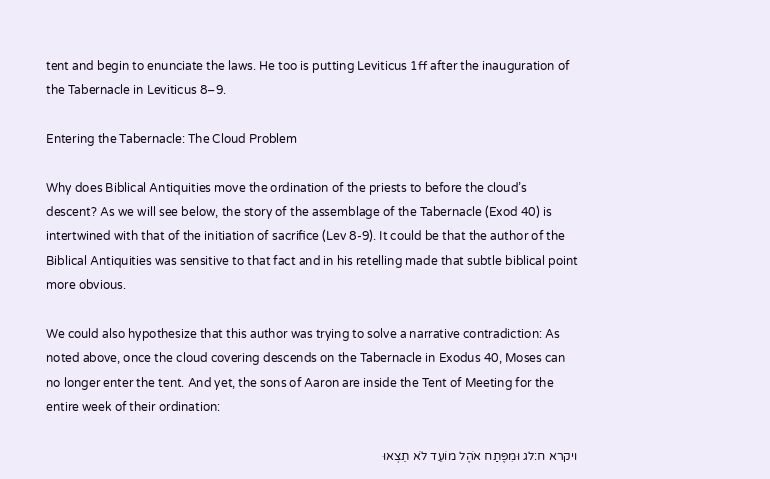tent and begin to enunciate the laws. He too is putting Leviticus 1ff after the inauguration of the Tabernacle in Leviticus 8–9.

Entering the Tabernacle: The Cloud Problem

Why does Biblical Antiquities move the ordination of the priests to before the cloud’s descent? As we will see below, the story of the assemblage of the Tabernacle (Exod 40) is intertwined with that of the initiation of sacrifice (Lev 8-9). It could be that the author of the Biblical Antiquities was sensitive to that fact and in his retelling made that subtle biblical point more obvious.

We could also hypothesize that this author was trying to solve a narrative contradiction: As noted above, once the cloud covering descends on the Tabernacle in Exodus 40, Moses can no longer enter the tent. And yet, the sons of Aaron are inside the Tent of Meeting for the entire week of their ordination:

ויקרא ח:לג וּמִפֶּתַח אֹהֶל מוֹעֵד לֹא תֵצְאוּ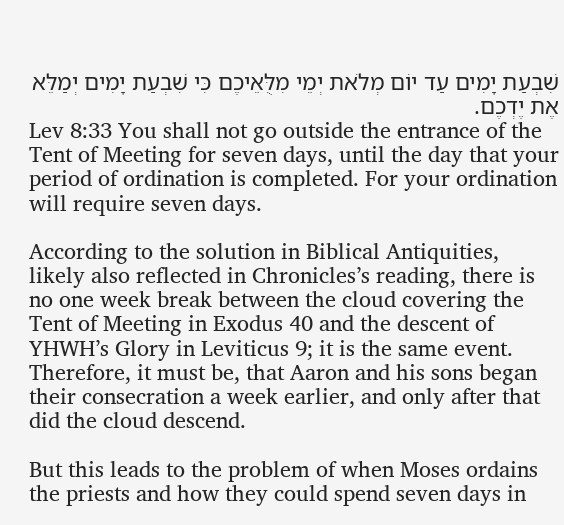שִׁבְעַת יָמִים עַד יוֹם מְלֹאת יְמֵי מִלֻּאֵיכֶם כִּי שִׁבְעַת יָמִים יְמַלֵּא אֶת יֶדְכֶם.
Lev 8:33 You shall not go outside the entrance of the Tent of Meeting for seven days, until the day that your period of ordination is completed. For your ordination will require seven days.

According to the solution in Biblical Antiquities, likely also reflected in Chronicles’s reading, there is no one week break between the cloud covering the Tent of Meeting in Exodus 40 and the descent of YHWH’s Glory in Leviticus 9; it is the same event. Therefore, it must be, that Aaron and his sons began their consecration a week earlier, and only after that did the cloud descend.

But this leads to the problem of when Moses ordains the priests and how they could spend seven days in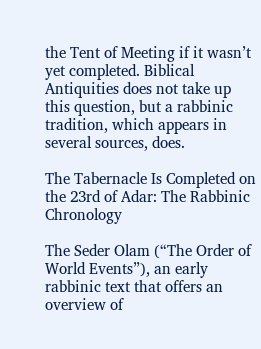the Tent of Meeting if it wasn’t yet completed. Biblical Antiquities does not take up this question, but a rabbinic tradition, which appears in several sources, does.

The Tabernacle Is Completed on the 23rd of Adar: The Rabbinic Chronology

The Seder Olam (“The Order of World Events”), an early rabbinic text that offers an overview of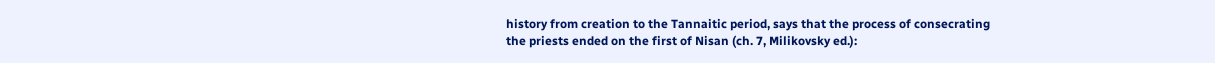history from creation to the Tannaitic period, says that the process of consecrating the priests ended on the first of Nisan (ch. 7, Milikovsky ed.):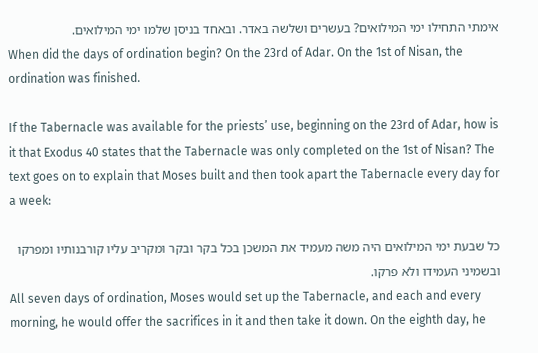אימתי התחילו ימי המילואים? בעשרים ושלשה באדר. ובאחד בניסן שלמו ימי המילואים.
When did the days of ordination begin? On the 23rd of Adar. On the 1st of Nisan, the ordination was finished.

If the Tabernacle was available for the priests’ use, beginning on the 23rd of Adar, how is it that Exodus 40 states that the Tabernacle was only completed on the 1st of Nisan? The text goes on to explain that Moses built and then took apart the Tabernacle every day for a week:

כל שבעת ימי המילואים היה משה מעמיד את המשכן בכל בקר ובקר ומקריב עליו קורבנותיו ומפרקו ובשמיני העמידו ולא פרקו.
All seven days of ordination, Moses would set up the Tabernacle, and each and every morning, he would offer the sacrifices in it and then take it down. On the eighth day, he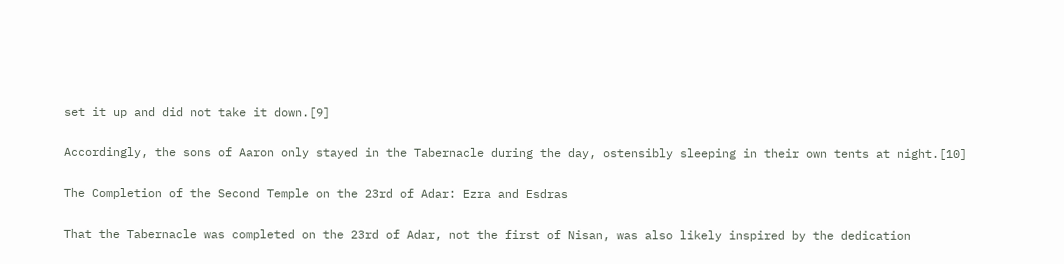set it up and did not take it down.[9]

Accordingly, the sons of Aaron only stayed in the Tabernacle during the day, ostensibly sleeping in their own tents at night.[10]

The Completion of the Second Temple on the 23rd of Adar: Ezra and Esdras

That the Tabernacle was completed on the 23rd of Adar, not the first of Nisan, was also likely inspired by the dedication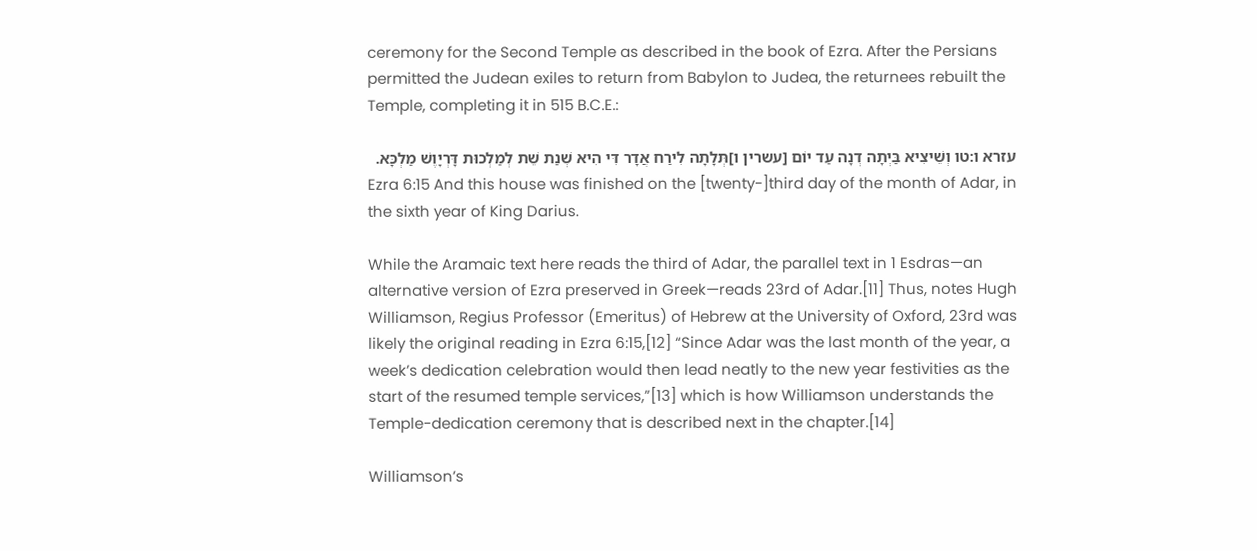ceremony for the Second Temple as described in the book of Ezra. After the Persians permitted the Judean exiles to return from Babylon to Judea, the returnees rebuilt the Temple, completing it in 515 B.C.E.:

עזרא ו:טו וְשֵׁיצִיא בַּיְתָה דְנָה עַד יוֹם [עשרין ו]תְּלָתָה לִירַח אֲדָר דִּי הִיא שְׁנַת שֵׁת לְמַלְכוּת דָּרְיָוֶשׁ מַלְכָּא.
Ezra 6:15 And this house was finished on the [twenty-]third day of the month of Adar, in the sixth year of King Darius.

While the Aramaic text here reads the third of Adar, the parallel text in 1 Esdras—an alternative version of Ezra preserved in Greek—reads 23rd of Adar.[11] Thus, notes Hugh Williamson, Regius Professor (Emeritus) of Hebrew at the University of Oxford, 23rd was likely the original reading in Ezra 6:15,[12] “Since Adar was the last month of the year, a week’s dedication celebration would then lead neatly to the new year festivities as the start of the resumed temple services,”[13] which is how Williamson understands the Temple-dedication ceremony that is described next in the chapter.[14]

Williamson’s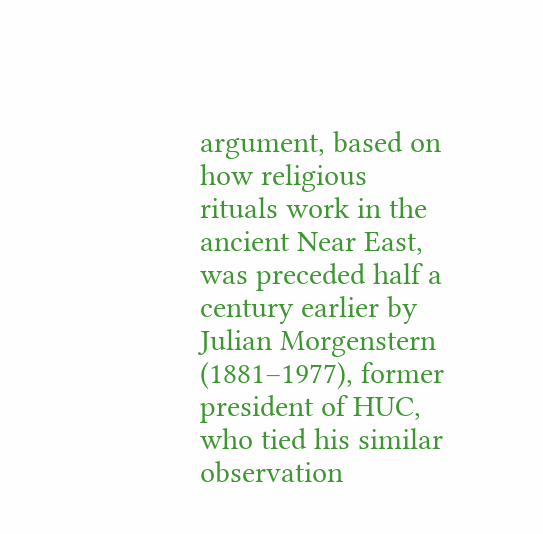argument, based on how religious rituals work in the ancient Near East, was preceded half a century earlier by Julian Morgenstern (1881–1977), former president of HUC, who tied his similar observation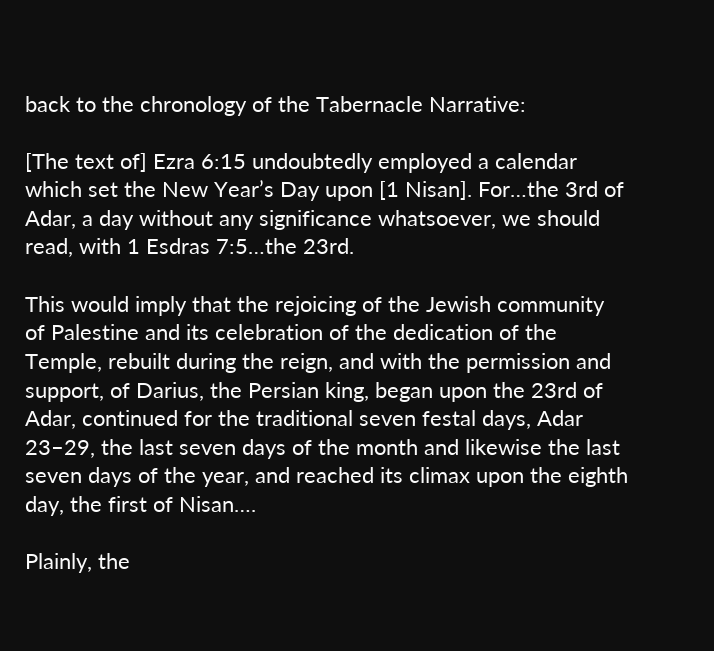back to the chronology of the Tabernacle Narrative:

[The text of] Ezra 6:15 undoubtedly employed a calendar which set the New Year’s Day upon [1 Nisan]. For…the 3rd of Adar, a day without any significance whatsoever, we should read, with 1 Esdras 7:5…the 23rd.

This would imply that the rejoicing of the Jewish community of Palestine and its celebration of the dedication of the Temple, rebuilt during the reign, and with the permission and support, of Darius, the Persian king, began upon the 23rd of Adar, continued for the traditional seven festal days, Adar 23–29, the last seven days of the month and likewise the last seven days of the year, and reached its climax upon the eighth day, the first of Nisan….

Plainly, the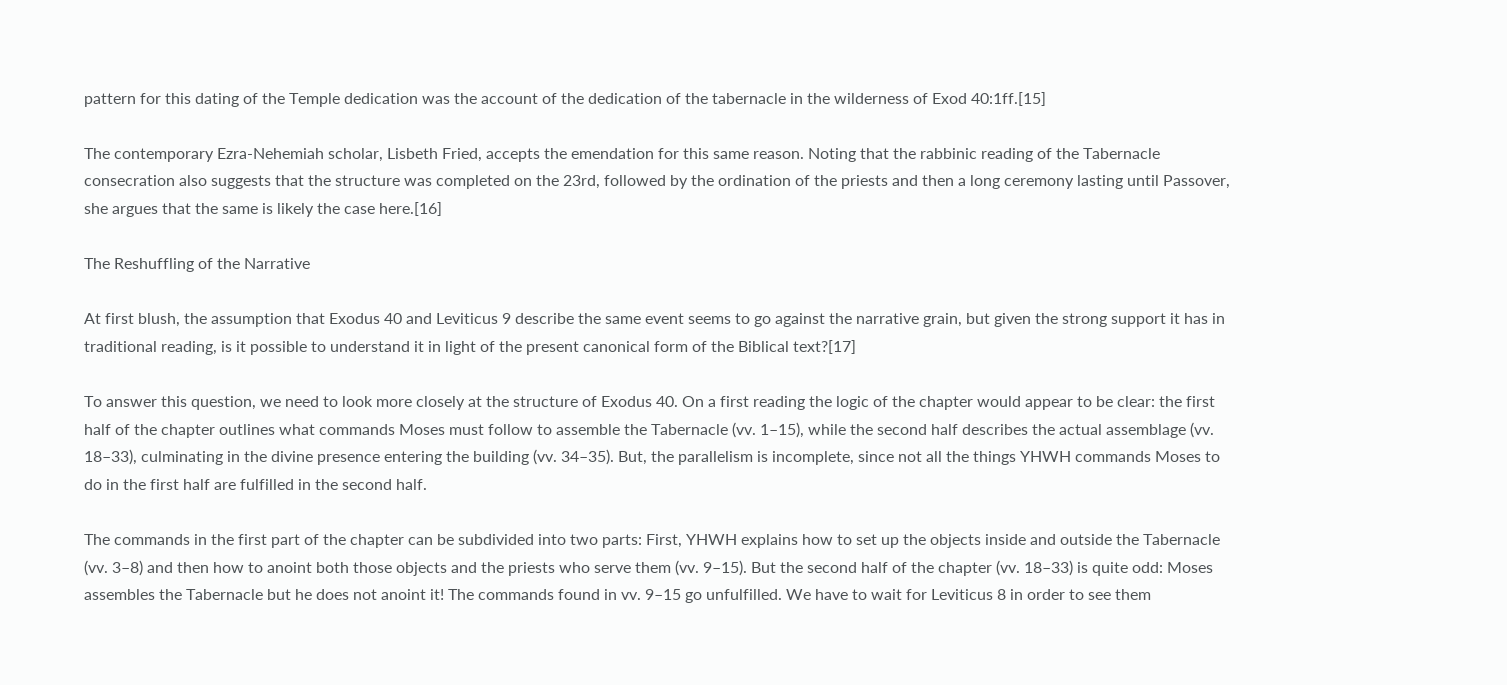pattern for this dating of the Temple dedication was the account of the dedication of the tabernacle in the wilderness of Exod 40:1ff.[15]

The contemporary Ezra-Nehemiah scholar, Lisbeth Fried, accepts the emendation for this same reason. Noting that the rabbinic reading of the Tabernacle consecration also suggests that the structure was completed on the 23rd, followed by the ordination of the priests and then a long ceremony lasting until Passover, she argues that the same is likely the case here.[16]

The Reshuffling of the Narrative

At first blush, the assumption that Exodus 40 and Leviticus 9 describe the same event seems to go against the narrative grain, but given the strong support it has in traditional reading, is it possible to understand it in light of the present canonical form of the Biblical text?[17]

To answer this question, we need to look more closely at the structure of Exodus 40. On a first reading the logic of the chapter would appear to be clear: the first half of the chapter outlines what commands Moses must follow to assemble the Tabernacle (vv. 1–15), while the second half describes the actual assemblage (vv. 18–33), culminating in the divine presence entering the building (vv. 34–35). But, the parallelism is incomplete, since not all the things YHWH commands Moses to do in the first half are fulfilled in the second half.

The commands in the first part of the chapter can be subdivided into two parts: First, YHWH explains how to set up the objects inside and outside the Tabernacle (vv. 3–8) and then how to anoint both those objects and the priests who serve them (vv. 9–15). But the second half of the chapter (vv. 18–33) is quite odd: Moses assembles the Tabernacle but he does not anoint it! The commands found in vv. 9–15 go unfulfilled. We have to wait for Leviticus 8 in order to see them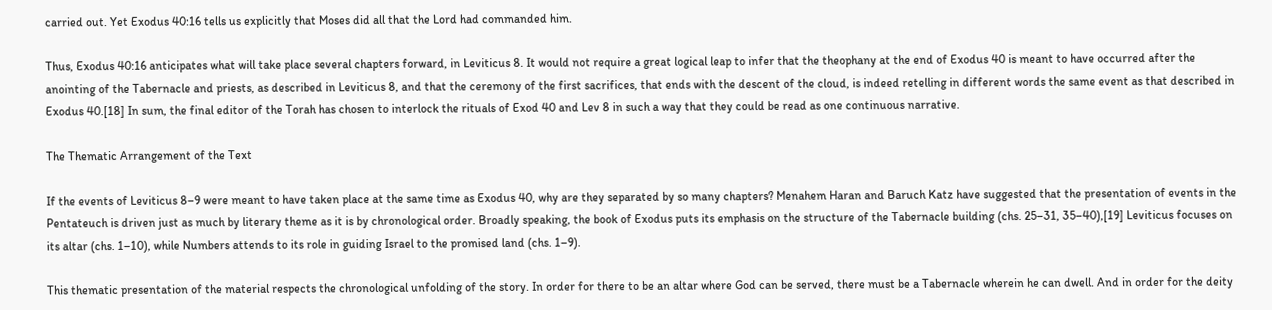carried out. Yet Exodus 40:16 tells us explicitly that Moses did all that the Lord had commanded him.

Thus, Exodus 40:16 anticipates what will take place several chapters forward, in Leviticus 8. It would not require a great logical leap to infer that the theophany at the end of Exodus 40 is meant to have occurred after the anointing of the Tabernacle and priests, as described in Leviticus 8, and that the ceremony of the first sacrifices, that ends with the descent of the cloud, is indeed retelling in different words the same event as that described in Exodus 40.[18] In sum, the final editor of the Torah has chosen to interlock the rituals of Exod 40 and Lev 8 in such a way that they could be read as one continuous narrative.

The Thematic Arrangement of the Text

If the events of Leviticus 8–9 were meant to have taken place at the same time as Exodus 40, why are they separated by so many chapters? Menahem Haran and Baruch Katz have suggested that the presentation of events in the Pentateuch is driven just as much by literary theme as it is by chronological order. Broadly speaking, the book of Exodus puts its emphasis on the structure of the Tabernacle building (chs. 25–31, 35–40),[19] Leviticus focuses on its altar (chs. 1–10), while Numbers attends to its role in guiding Israel to the promised land (chs. 1–9).

This thematic presentation of the material respects the chronological unfolding of the story. In order for there to be an altar where God can be served, there must be a Tabernacle wherein he can dwell. And in order for the deity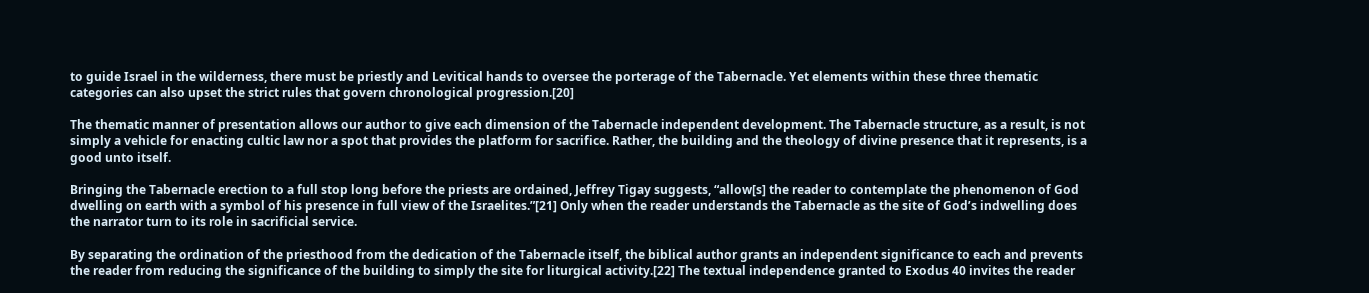to guide Israel in the wilderness, there must be priestly and Levitical hands to oversee the porterage of the Tabernacle. Yet elements within these three thematic categories can also upset the strict rules that govern chronological progression.[20]

The thematic manner of presentation allows our author to give each dimension of the Tabernacle independent development. The Tabernacle structure, as a result, is not simply a vehicle for enacting cultic law nor a spot that provides the platform for sacrifice. Rather, the building and the theology of divine presence that it represents, is a good unto itself.

Bringing the Tabernacle erection to a full stop long before the priests are ordained, Jeffrey Tigay suggests, “allow[s] the reader to contemplate the phenomenon of God dwelling on earth with a symbol of his presence in full view of the Israelites.”[21] Only when the reader understands the Tabernacle as the site of God’s indwelling does the narrator turn to its role in sacrificial service.

By separating the ordination of the priesthood from the dedication of the Tabernacle itself, the biblical author grants an independent significance to each and prevents the reader from reducing the significance of the building to simply the site for liturgical activity.[22] The textual independence granted to Exodus 40 invites the reader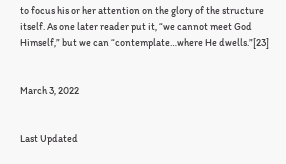to focus his or her attention on the glory of the structure itself. As one later reader put it, “we cannot meet God Himself,” but we can “contemplate…where He dwells.”[23]


March 3, 2022


Last Updated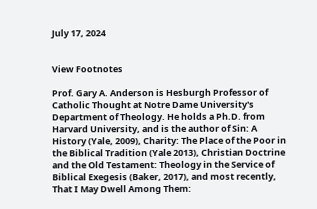July 17, 2024


View Footnotes

Prof. Gary A. Anderson is Hesburgh Professor of Catholic Thought at Notre Dame University's Department of Theology. He holds a Ph.D. from Harvard University, and is the author of Sin: A History (Yale, 2009), Charity: The Place of the Poor in the Biblical Tradition (Yale 2013), Christian Doctrine and the Old Testament: Theology in the Service of Biblical Exegesis (Baker, 2017), and most recently, That I May Dwell Among Them: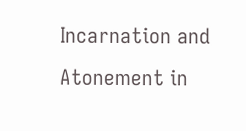Incarnation and Atonement in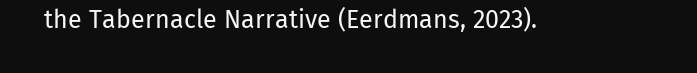the Tabernacle Narrative (Eerdmans, 2023).